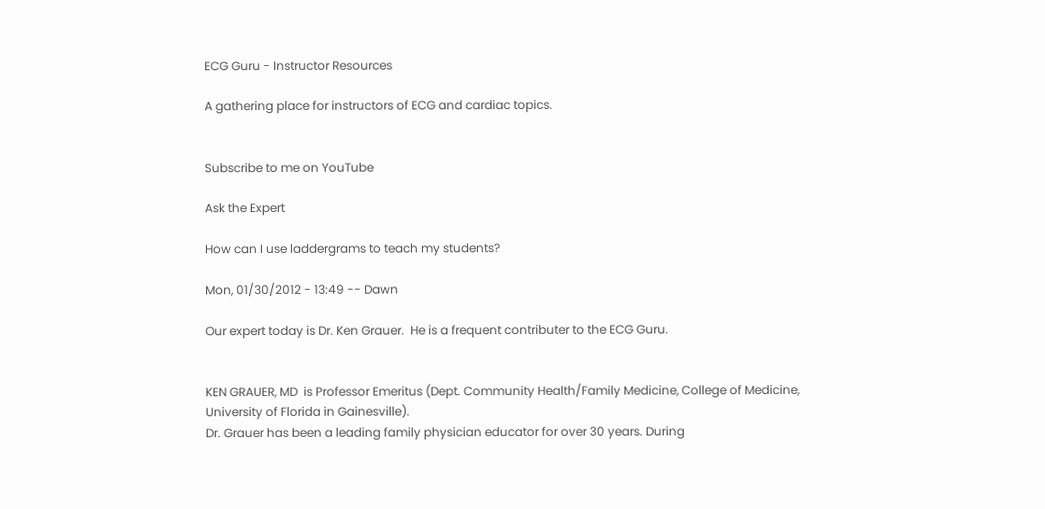ECG Guru - Instructor Resources

A gathering place for instructors of ECG and cardiac topics.


Subscribe to me on YouTube

Ask the Expert

How can I use laddergrams to teach my students?

Mon, 01/30/2012 - 13:49 -- Dawn

Our expert today is Dr. Ken Grauer.  He is a frequent contributer to the ECG Guru.


KEN GRAUER, MD  is Professor Emeritus (Dept. Community Health/Family Medicine, College of Medicine, University of Florida in Gainesville).
Dr. Grauer has been a leading family physician educator for over 30 years. During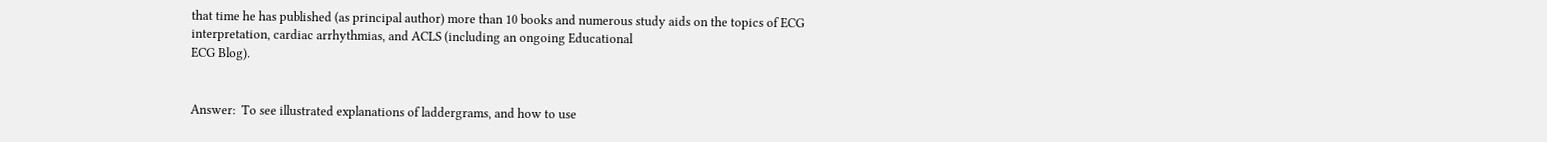that time he has published (as principal author) more than 10 books and numerous study aids on the topics of ECG interpretation, cardiac arrhythmias, and ACLS (including an ongoing Educational
ECG Blog).


Answer:  To see illustrated explanations of laddergrams, and how to use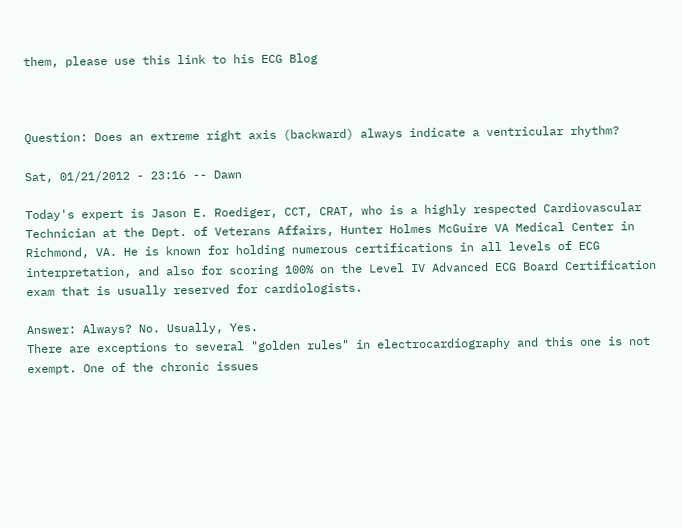them, please use this link to his ECG Blog



Question: Does an extreme right axis (backward) always indicate a ventricular rhythm?

Sat, 01/21/2012 - 23:16 -- Dawn

Today's expert is Jason E. Roediger, CCT, CRAT, who is a highly respected Cardiovascular Technician at the Dept. of Veterans Affairs, Hunter Holmes McGuire VA Medical Center in Richmond, VA. He is known for holding numerous certifications in all levels of ECG interpretation, and also for scoring 100% on the Level IV Advanced ECG Board Certification exam that is usually reserved for cardiologists.

Answer: Always? No. Usually, Yes.
There are exceptions to several "golden rules" in electrocardiography and this one is not exempt. One of the chronic issues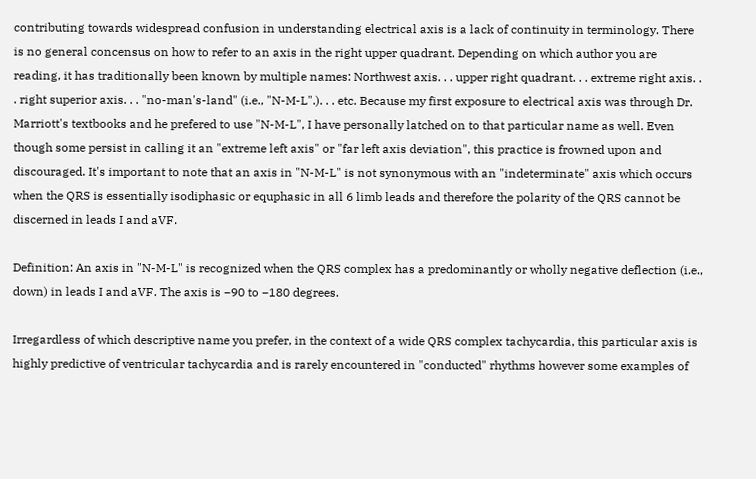contributing towards widespread confusion in understanding electrical axis is a lack of continuity in terminology. There is no general concensus on how to refer to an axis in the right upper quadrant. Depending on which author you are reading, it has traditionally been known by multiple names: Northwest axis. . . upper right quadrant. . . extreme right axis. . . right superior axis. . . "no-man's-land" (i.e., "N-M-L".). . . etc. Because my first exposure to electrical axis was through Dr. Marriott's textbooks and he prefered to use "N-M-L", I have personally latched on to that particular name as well. Even though some persist in calling it an "extreme left axis" or "far left axis deviation", this practice is frowned upon and discouraged. It's important to note that an axis in "N-M-L" is not synonymous with an "indeterminate" axis which occurs when the QRS is essentially isodiphasic or equphasic in all 6 limb leads and therefore the polarity of the QRS cannot be discerned in leads I and aVF.

Definition: An axis in "N-M-L" is recognized when the QRS complex has a predominantly or wholly negative deflection (i.e., down) in leads I and aVF. The axis is −90 to −180 degrees.

Irregardless of which descriptive name you prefer, in the context of a wide QRS complex tachycardia, this particular axis is highly predictive of ventricular tachycardia and is rarely encountered in "conducted" rhythms however some examples of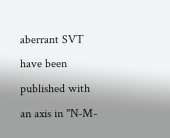aberrant SVT have been published with an axis in "N-M-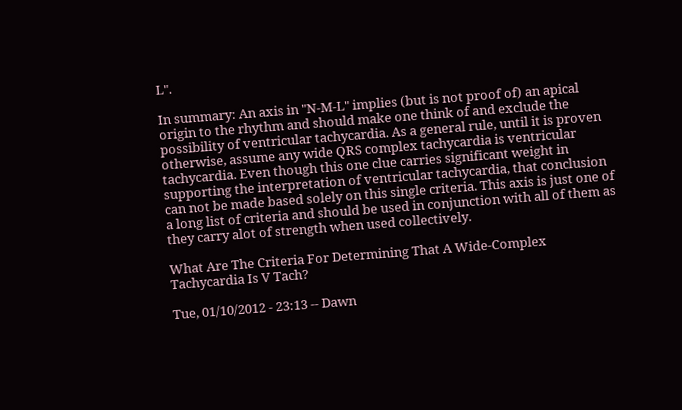L".

In summary: An axis in "N-M-L" implies (but is not proof of) an apical origin to the rhythm and should make one think of and exclude the possibility of ventricular tachycardia. As a general rule, until it is proven otherwise, assume any wide QRS complex tachycardia is ventricular tachycardia. Even though this one clue carries significant weight in supporting the interpretation of ventricular tachycardia, that conclusion can not be made based solely on this single criteria. This axis is just one of a long list of criteria and should be used in conjunction with all of them as they carry alot of strength when used collectively.

What Are The Criteria For Determining That A Wide-Complex Tachycardia Is V Tach?

Tue, 01/10/2012 - 23:13 -- Dawn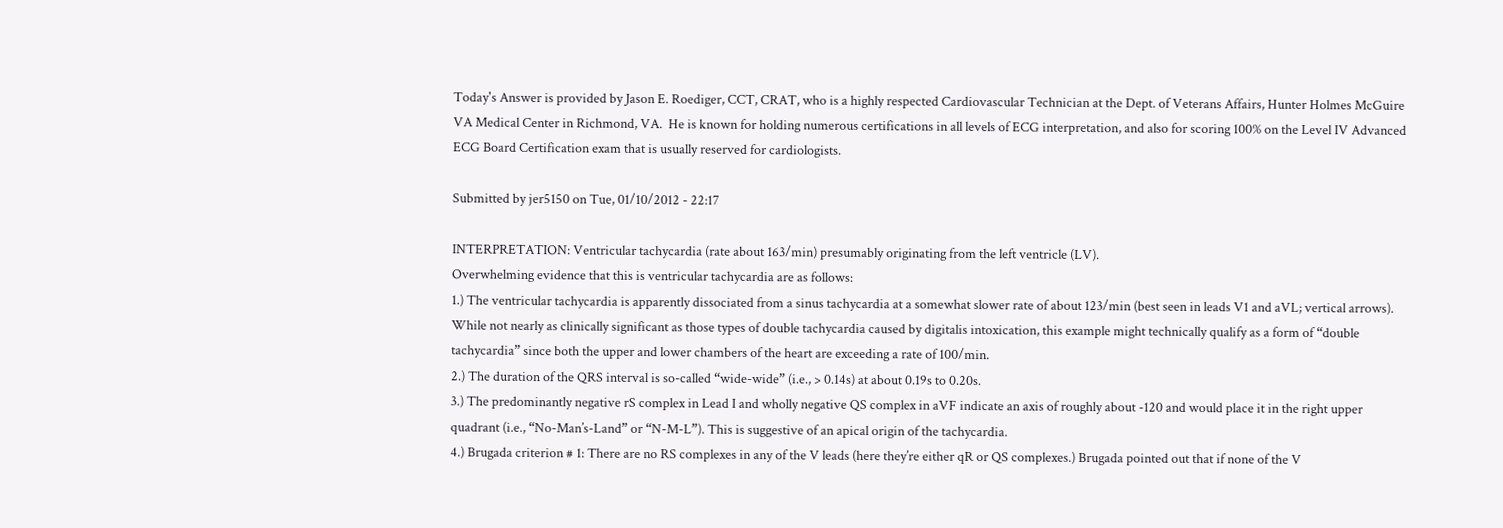Today's Answer is provided by Jason E. Roediger, CCT, CRAT, who is a highly respected Cardiovascular Technician at the Dept. of Veterans Affairs, Hunter Holmes McGuire VA Medical Center in Richmond, VA.  He is known for holding numerous certifications in all levels of ECG interpretation, and also for scoring 100% on the Level IV Advanced ECG Board Certification exam that is usually reserved for cardiologists.

Submitted by jer5150 on Tue, 01/10/2012 - 22:17

INTERPRETATION: Ventricular tachycardia (rate about 163/min) presumably originating from the left ventricle (LV).
Overwhelming evidence that this is ventricular tachycardia are as follows:
1.) The ventricular tachycardia is apparently dissociated from a sinus tachycardia at a somewhat slower rate of about 123/min (best seen in leads V1 and aVL; vertical arrows). While not nearly as clinically significant as those types of double tachycardia caused by digitalis intoxication, this example might technically qualify as a form of “double tachycardia” since both the upper and lower chambers of the heart are exceeding a rate of 100/min.
2.) The duration of the QRS interval is so-called “wide-wide” (i.e., > 0.14s) at about 0.19s to 0.20s.
3.) The predominantly negative rS complex in Lead I and wholly negative QS complex in aVF indicate an axis of roughly about -120 and would place it in the right upper quadrant (i.e., “No-Man’s-Land” or “N-M-L”). This is suggestive of an apical origin of the tachycardia.
4.) Brugada criterion # 1: There are no RS complexes in any of the V leads (here they’re either qR or QS complexes.) Brugada pointed out that if none of the V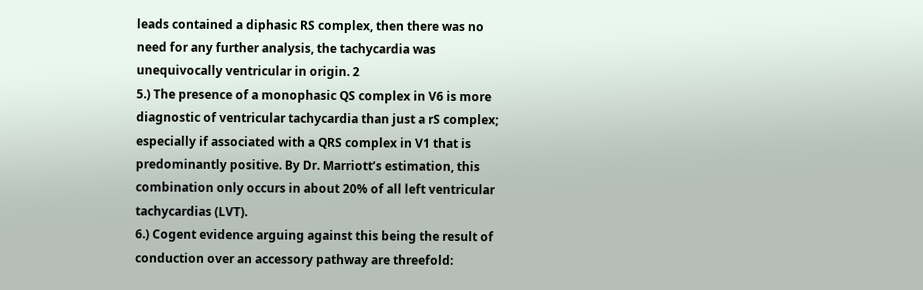leads contained a diphasic RS complex, then there was no need for any further analysis, the tachycardia was unequivocally ventricular in origin. 2
5.) The presence of a monophasic QS complex in V6 is more diagnostic of ventricular tachycardia than just a rS complex; especially if associated with a QRS complex in V1 that is predominantly positive. By Dr. Marriott’s estimation, this combination only occurs in about 20% of all left ventricular tachycardias (LVT).
6.) Cogent evidence arguing against this being the result of conduction over an accessory pathway are threefold: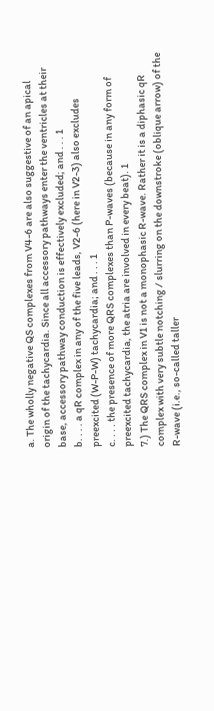a. The wholly negative QS complexes from V4-6 are also suggestive of an apical origin of the tachycardia. Since all accessory pathways enter the ventricles at their base, accessory pathway conduction is effectively excluded; and . . . 1
b. . . . a qR complex in any of the five leads, V2-6 (here in V2-3) also excludes preexcited (W-P-W) tachycardia; and . . . 1
c. . . . the presence of more QRS complexes than P-waves (because in any form of preexcited tachycardia, the atria are involved in every beat). 1
7.) The QRS complex in V1 is not a monophasic R-wave. Rather it is a diphasic qR complex with very subtle notching / slurring on the downstroke (oblique arrow) of the R-wave (i.e., so-called taller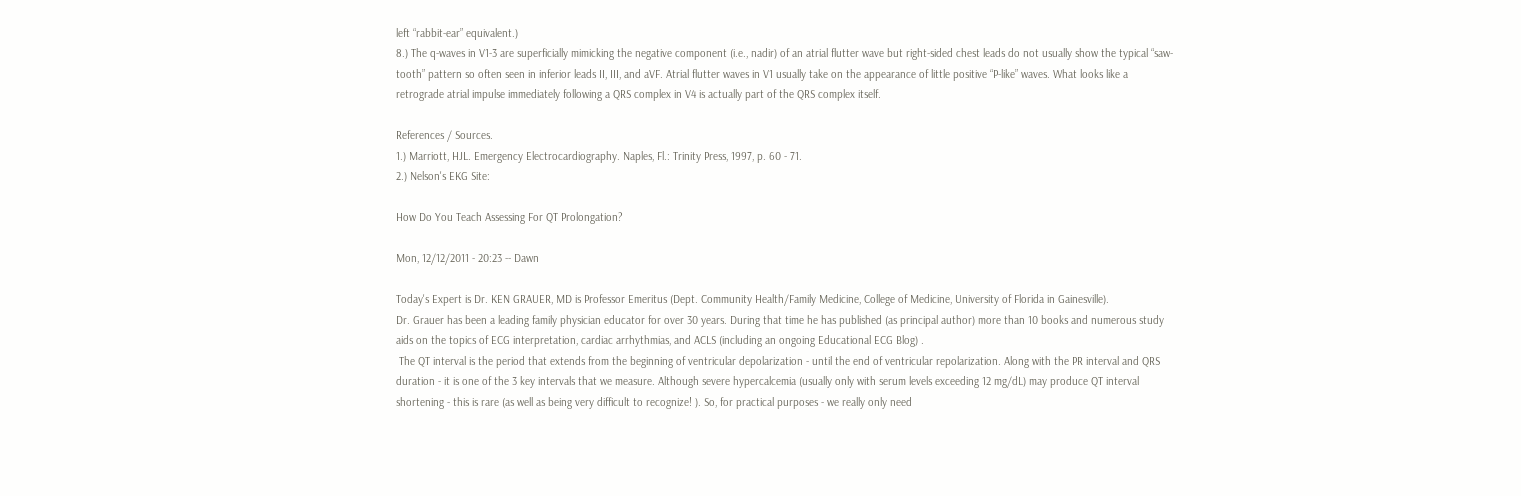left “rabbit-ear” equivalent.)
8.) The q-waves in V1-3 are superficially mimicking the negative component (i.e., nadir) of an atrial flutter wave but right-sided chest leads do not usually show the typical “saw-tooth” pattern so often seen in inferior leads II, III, and aVF. Atrial flutter waves in V1 usually take on the appearance of little positive “P-like” waves. What looks like a retrograde atrial impulse immediately following a QRS complex in V4 is actually part of the QRS complex itself.

References / Sources.
1.) Marriott, HJL. Emergency Electrocardiography. Naples, Fl.: Trinity Press, 1997, p. 60 - 71.
2.) Nelson's EKG Site:

How Do You Teach Assessing For QT Prolongation?

Mon, 12/12/2011 - 20:23 -- Dawn

Today's Expert is Dr. KEN GRAUER, MD is Professor Emeritus (Dept. Community Health/Family Medicine, College of Medicine, University of Florida in Gainesville).
Dr. Grauer has been a leading family physician educator for over 30 years. During that time he has published (as principal author) more than 10 books and numerous study aids on the topics of ECG interpretation, cardiac arrhythmias, and ACLS (including an ongoing Educational ECG Blog) .
 The QT interval is the period that extends from the beginning of ventricular depolarization - until the end of ventricular repolarization. Along with the PR interval and QRS duration - it is one of the 3 key intervals that we measure. Although severe hypercalcemia (usually only with serum levels exceeding 12 mg/dL) may produce QT interval shortening - this is rare (as well as being very difficult to recognize! ). So, for practical purposes - we really only need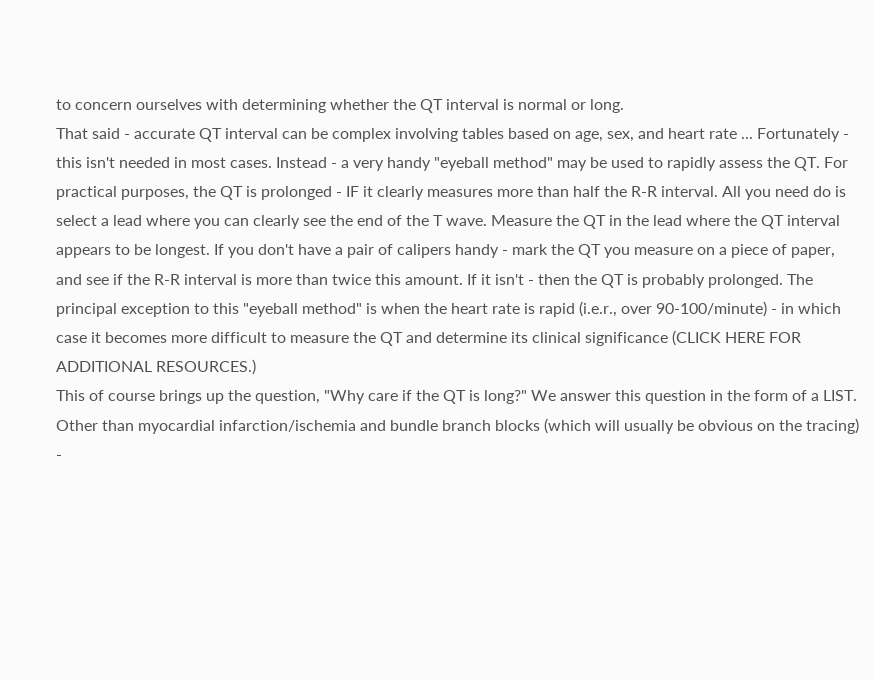to concern ourselves with determining whether the QT interval is normal or long.
That said - accurate QT interval can be complex involving tables based on age, sex, and heart rate ... Fortunately - this isn't needed in most cases. Instead - a very handy "eyeball method" may be used to rapidly assess the QT. For practical purposes, the QT is prolonged - IF it clearly measures more than half the R-R interval. All you need do is select a lead where you can clearly see the end of the T wave. Measure the QT in the lead where the QT interval appears to be longest. If you don't have a pair of calipers handy - mark the QT you measure on a piece of paper, and see if the R-R interval is more than twice this amount. If it isn't - then the QT is probably prolonged. The principal exception to this "eyeball method" is when the heart rate is rapid (i.e.r., over 90-100/minute) - in which case it becomes more difficult to measure the QT and determine its clinical significance (CLICK HERE FOR ADDITIONAL RESOURCES.)
This of course brings up the question, "Why care if the QT is long?" We answer this question in the form of a LIST. Other than myocardial infarction/ischemia and bundle branch blocks (which will usually be obvious on the tracing) -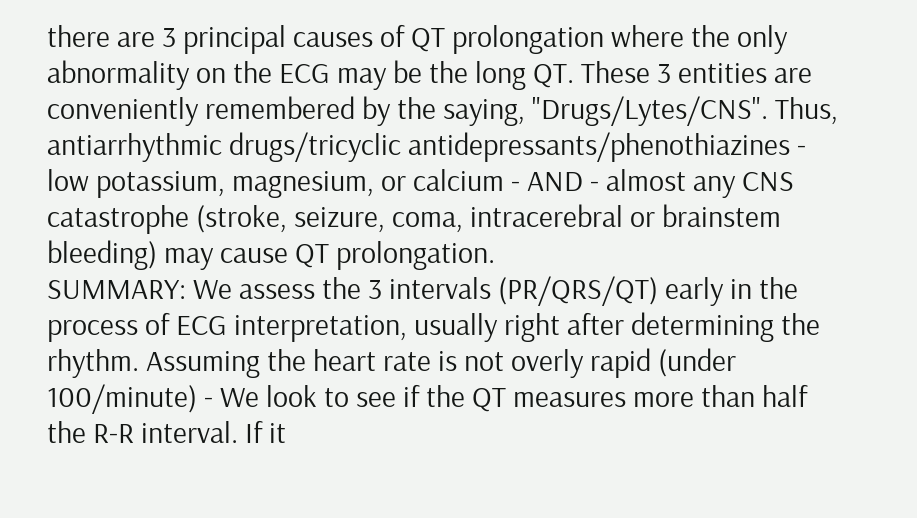there are 3 principal causes of QT prolongation where the only abnormality on the ECG may be the long QT. These 3 entities are conveniently remembered by the saying, "Drugs/Lytes/CNS". Thus, antiarrhythmic drugs/tricyclic antidepressants/phenothiazines - low potassium, magnesium, or calcium - AND - almost any CNS catastrophe (stroke, seizure, coma, intracerebral or brainstem bleeding) may cause QT prolongation.
SUMMARY: We assess the 3 intervals (PR/QRS/QT) early in the process of ECG interpretation, usually right after determining the rhythm. Assuming the heart rate is not overly rapid (under 100/minute) - We look to see if the QT measures more than half the R-R interval. If it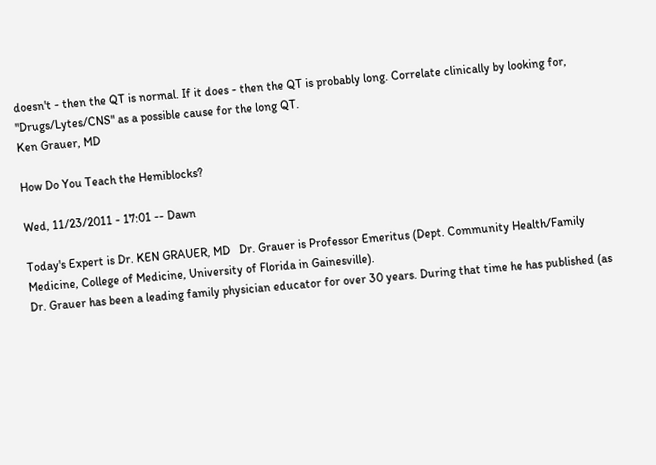doesn't - then the QT is normal. If it does - then the QT is probably long. Correlate clinically by looking for, "Drugs/Lytes/CNS" as a possible cause for the long QT.
Ken Grauer, MD

How Do You Teach the Hemiblocks?

Wed, 11/23/2011 - 17:01 -- Dawn

Today's Expert is Dr. KEN GRAUER, MD   Dr. Grauer is Professor Emeritus (Dept. Community Health/Family Medicine, College of Medicine, University of Florida in Gainesville).
Dr. Grauer has been a leading family physician educator for over 30 years. During that time he has published (as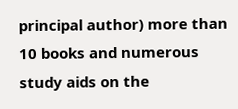principal author) more than 10 books and numerous study aids on the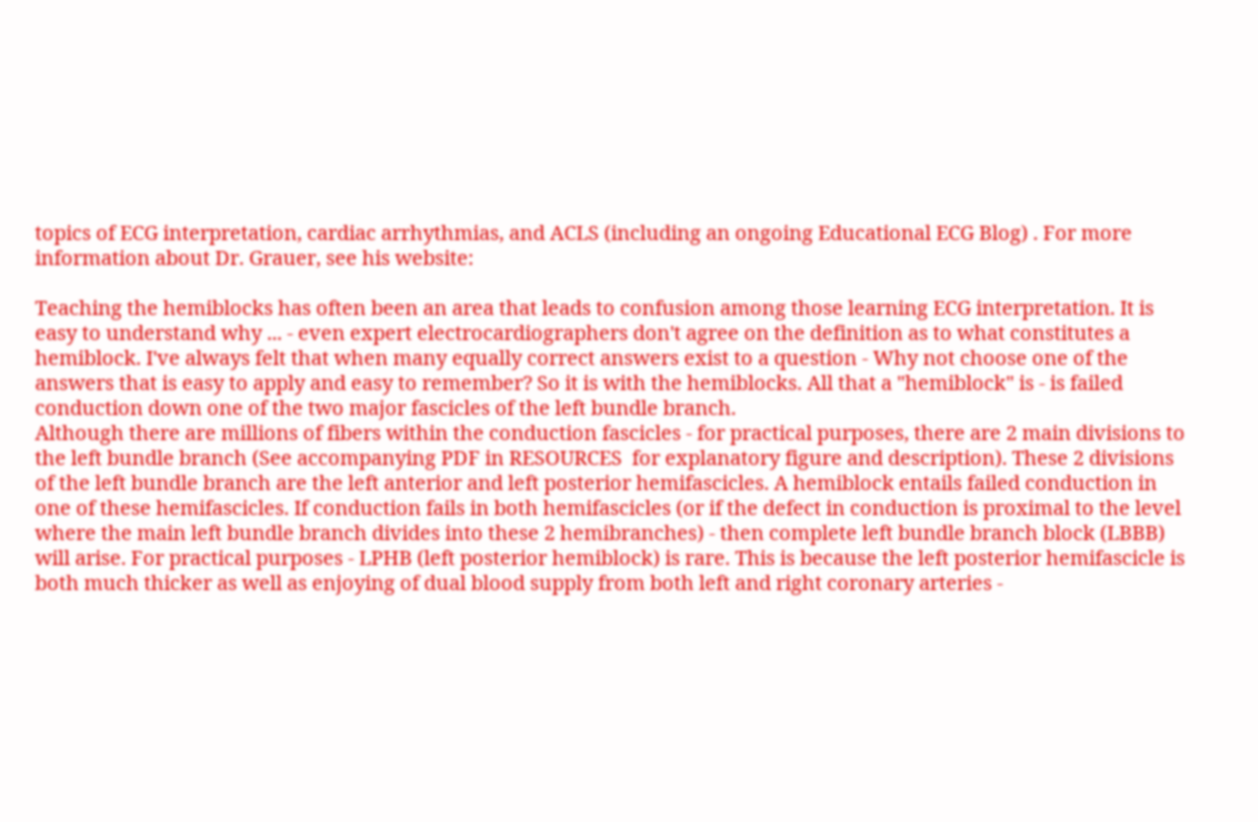topics of ECG interpretation, cardiac arrhythmias, and ACLS (including an ongoing Educational ECG Blog) . For more information about Dr. Grauer, see his website:

Teaching the hemiblocks has often been an area that leads to confusion among those learning ECG interpretation. It is easy to understand why ... - even expert electrocardiographers don't agree on the definition as to what constitutes a hemiblock. I've always felt that when many equally correct answers exist to a question - Why not choose one of the answers that is easy to apply and easy to remember? So it is with the hemiblocks. All that a "hemiblock" is - is failed conduction down one of the two major fascicles of the left bundle branch.
Although there are millions of fibers within the conduction fascicles - for practical purposes, there are 2 main divisions to the left bundle branch (See accompanying PDF in RESOURCES  for explanatory figure and description). These 2 divisions of the left bundle branch are the left anterior and left posterior hemifascicles. A hemiblock entails failed conduction in one of these hemifascicles. If conduction fails in both hemifascicles (or if the defect in conduction is proximal to the level where the main left bundle branch divides into these 2 hemibranches) - then complete left bundle branch block (LBBB) will arise. For practical purposes - LPHB (left posterior hemiblock) is rare. This is because the left posterior hemifascicle is both much thicker as well as enjoying of dual blood supply from both left and right coronary arteries -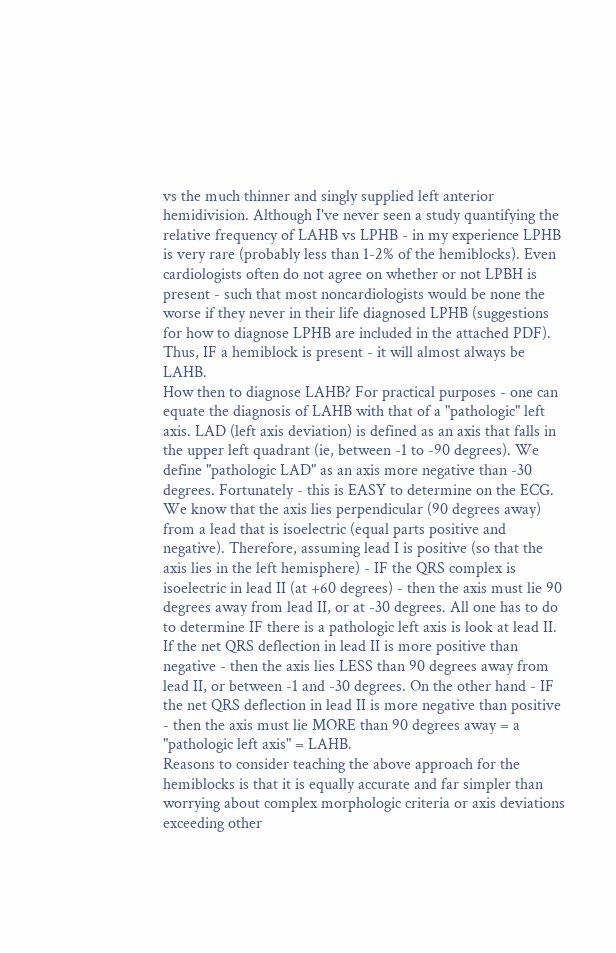vs the much thinner and singly supplied left anterior hemidivision. Although I've never seen a study quantifying the relative frequency of LAHB vs LPHB - in my experience LPHB is very rare (probably less than 1-2% of the hemiblocks). Even cardiologists often do not agree on whether or not LPBH is present - such that most noncardiologists would be none the worse if they never in their life diagnosed LPHB (suggestions for how to diagnose LPHB are included in the attached PDF). Thus, IF a hemiblock is present - it will almost always be LAHB.
How then to diagnose LAHB? For practical purposes - one can equate the diagnosis of LAHB with that of a "pathologic" left axis. LAD (left axis deviation) is defined as an axis that falls in the upper left quadrant (ie, between -1 to -90 degrees). We define "pathologic LAD" as an axis more negative than -30 degrees. Fortunately - this is EASY to determine on the ECG. We know that the axis lies perpendicular (90 degrees away) from a lead that is isoelectric (equal parts positive and negative). Therefore, assuming lead I is positive (so that the axis lies in the left hemisphere) - IF the QRS complex is isoelectric in lead II (at +60 degrees) - then the axis must lie 90 degrees away from lead II, or at -30 degrees. All one has to do to determine IF there is a pathologic left axis is look at lead II. If the net QRS deflection in lead II is more positive than negative - then the axis lies LESS than 90 degrees away from lead II, or between -1 and -30 degrees. On the other hand - IF the net QRS deflection in lead II is more negative than positive - then the axis must lie MORE than 90 degrees away = a "pathologic left axis" = LAHB.
Reasons to consider teaching the above approach for the hemiblocks is that it is equally accurate and far simpler than worrying about complex morphologic criteria or axis deviations exceeding other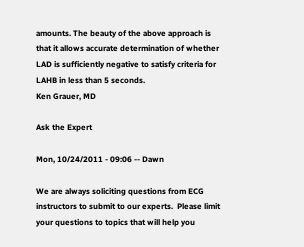amounts. The beauty of the above approach is that it allows accurate determination of whether LAD is sufficiently negative to satisfy criteria for LAHB in less than 5 seconds.
Ken Grauer, MD

Ask the Expert

Mon, 10/24/2011 - 09:06 -- Dawn

We are always soliciting questions from ECG instructors to submit to our experts.  Please limit your questions to topics that will help you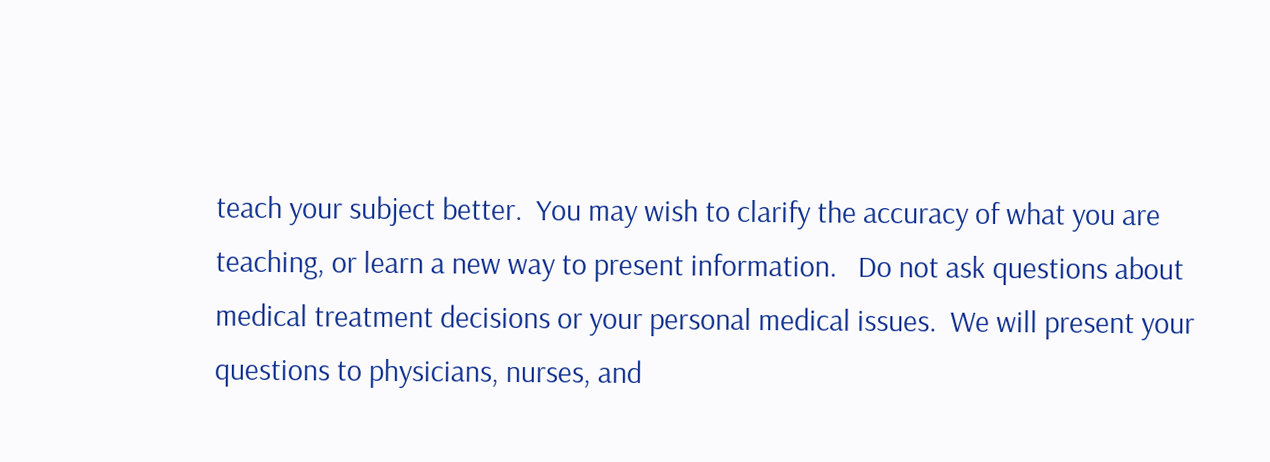teach your subject better.  You may wish to clarify the accuracy of what you are teaching, or learn a new way to present information.   Do not ask questions about medical treatment decisions or your personal medical issues.  We will present your questions to physicians, nurses, and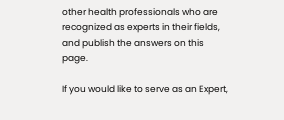other health professionals who are recognized as experts in their fields, and publish the answers on this page.

If you would like to serve as an Expert,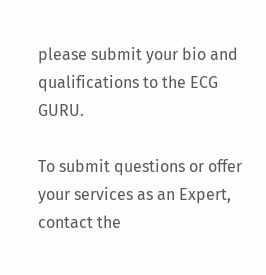please submit your bio and qualifications to the ECG GURU.

To submit questions or offer your services as an Expert, contact the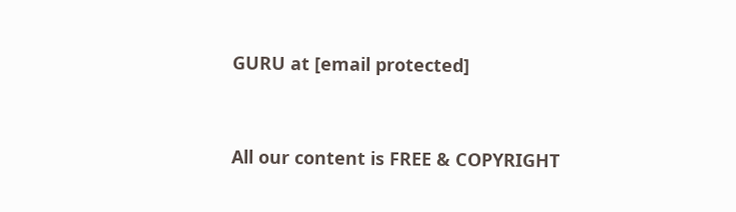GURU at [email protected]



All our content is FREE & COPYRIGHT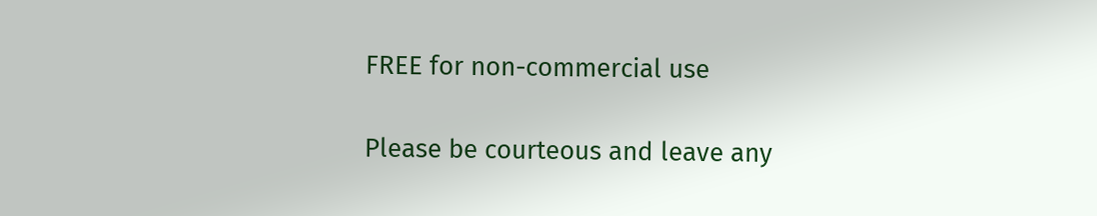FREE for non-commercial use

Please be courteous and leave any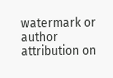watermark or author attribution on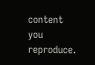content you reproduce.